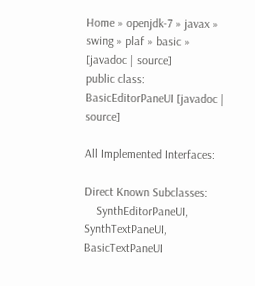Home » openjdk-7 » javax » swing » plaf » basic » [javadoc | source]
public class: BasicEditorPaneUI [javadoc | source]

All Implemented Interfaces:

Direct Known Subclasses:
    SynthEditorPaneUI, SynthTextPaneUI, BasicTextPaneUI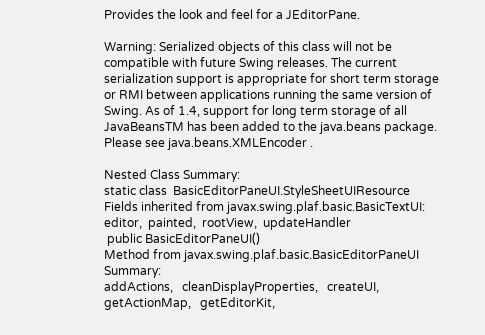Provides the look and feel for a JEditorPane.

Warning: Serialized objects of this class will not be compatible with future Swing releases. The current serialization support is appropriate for short term storage or RMI between applications running the same version of Swing. As of 1.4, support for long term storage of all JavaBeansTM has been added to the java.beans package. Please see java.beans.XMLEncoder .

Nested Class Summary:
static class  BasicEditorPaneUI.StyleSheetUIResource
Fields inherited from javax.swing.plaf.basic.BasicTextUI:
editor,  painted,  rootView,  updateHandler
 public BasicEditorPaneUI()
Method from javax.swing.plaf.basic.BasicEditorPaneUI Summary:
addActions,   cleanDisplayProperties,   createUI,   getActionMap,   getEditorKit,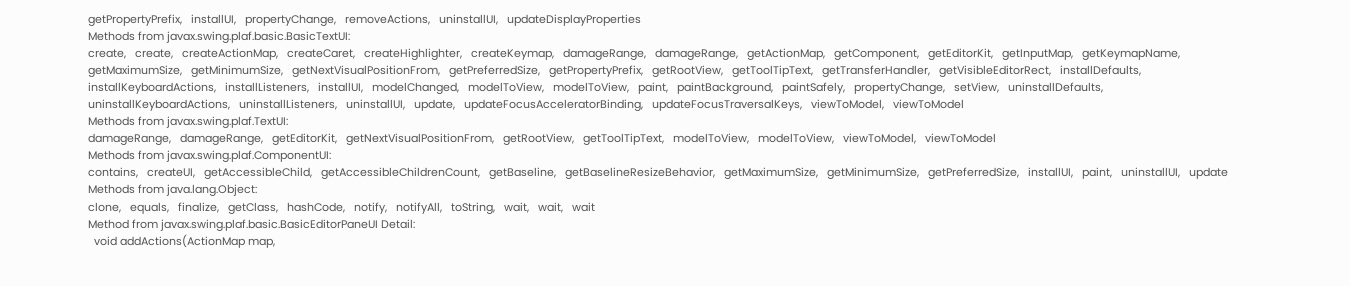getPropertyPrefix,   installUI,   propertyChange,   removeActions,   uninstallUI,   updateDisplayProperties
Methods from javax.swing.plaf.basic.BasicTextUI:
create,   create,   createActionMap,   createCaret,   createHighlighter,   createKeymap,   damageRange,   damageRange,   getActionMap,   getComponent,   getEditorKit,   getInputMap,   getKeymapName,   getMaximumSize,   getMinimumSize,   getNextVisualPositionFrom,   getPreferredSize,   getPropertyPrefix,   getRootView,   getToolTipText,   getTransferHandler,   getVisibleEditorRect,   installDefaults,   installKeyboardActions,   installListeners,   installUI,   modelChanged,   modelToView,   modelToView,   paint,   paintBackground,   paintSafely,   propertyChange,   setView,   uninstallDefaults,   uninstallKeyboardActions,   uninstallListeners,   uninstallUI,   update,   updateFocusAcceleratorBinding,   updateFocusTraversalKeys,   viewToModel,   viewToModel
Methods from javax.swing.plaf.TextUI:
damageRange,   damageRange,   getEditorKit,   getNextVisualPositionFrom,   getRootView,   getToolTipText,   modelToView,   modelToView,   viewToModel,   viewToModel
Methods from javax.swing.plaf.ComponentUI:
contains,   createUI,   getAccessibleChild,   getAccessibleChildrenCount,   getBaseline,   getBaselineResizeBehavior,   getMaximumSize,   getMinimumSize,   getPreferredSize,   installUI,   paint,   uninstallUI,   update
Methods from java.lang.Object:
clone,   equals,   finalize,   getClass,   hashCode,   notify,   notifyAll,   toString,   wait,   wait,   wait
Method from javax.swing.plaf.basic.BasicEditorPaneUI Detail:
  void addActions(ActionMap map,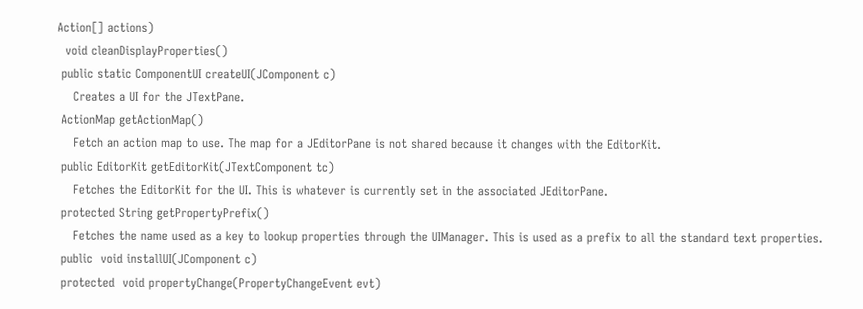Action[] actions)
  void cleanDisplayProperties()
 public static ComponentUI createUI(JComponent c)
    Creates a UI for the JTextPane.
 ActionMap getActionMap()
    Fetch an action map to use. The map for a JEditorPane is not shared because it changes with the EditorKit.
 public EditorKit getEditorKit(JTextComponent tc)
    Fetches the EditorKit for the UI. This is whatever is currently set in the associated JEditorPane.
 protected String getPropertyPrefix()
    Fetches the name used as a key to lookup properties through the UIManager. This is used as a prefix to all the standard text properties.
 public  void installUI(JComponent c)
 protected  void propertyChange(PropertyChangeEvent evt)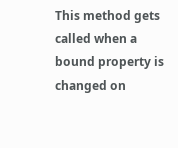This method gets called when a bound property is changed on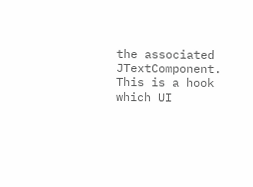the associated JTextComponent. This is a hook which UI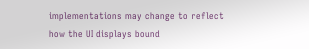implementations may change to reflect how the UI displays bound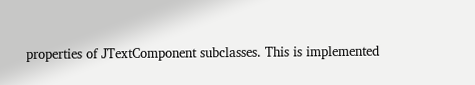properties of JTextComponent subclasses. This is implemented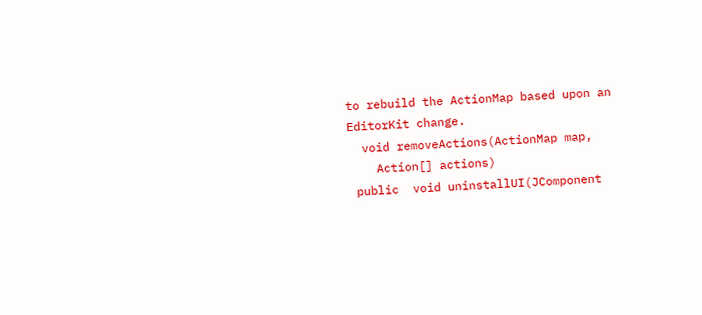to rebuild the ActionMap based upon an EditorKit change.
  void removeActions(ActionMap map,
    Action[] actions)
 public  void uninstallUI(JComponent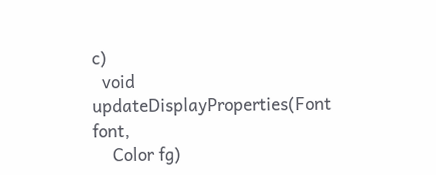c)
  void updateDisplayProperties(Font font,
    Color fg)